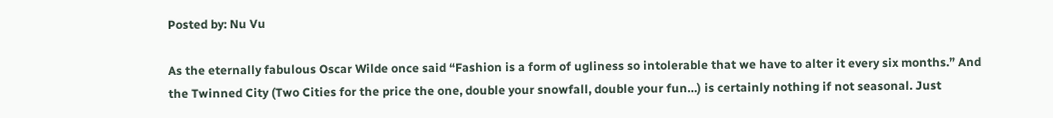Posted by: Nu Vu

As the eternally fabulous Oscar Wilde once said “Fashion is a form of ugliness so intolerable that we have to alter it every six months.” And the Twinned City (Two Cities for the price the one, double your snowfall, double your fun…) is certainly nothing if not seasonal. Just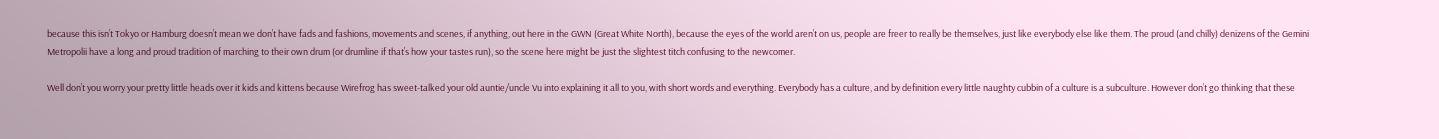because this isn’t Tokyo or Hamburg doesn’t mean we don’t have fads and fashions, movements and scenes, if anything, out here in the GWN (Great White North), because the eyes of the world aren’t on us, people are freer to really be themselves, just like everybody else like them. The proud (and chilly) denizens of the Gemini Metropolii have a long and proud tradition of marching to their own drum (or drumline if that’s how your tastes run), so the scene here might be just the slightest titch confusing to the newcomer.

Well don’t you worry your pretty little heads over it kids and kittens because Wirefrog has sweet-talked your old auntie/uncle Vu into explaining it all to you, with short words and everything. Everybody has a culture, and by definition every little naughty cubbin of a culture is a subculture. However don’t go thinking that these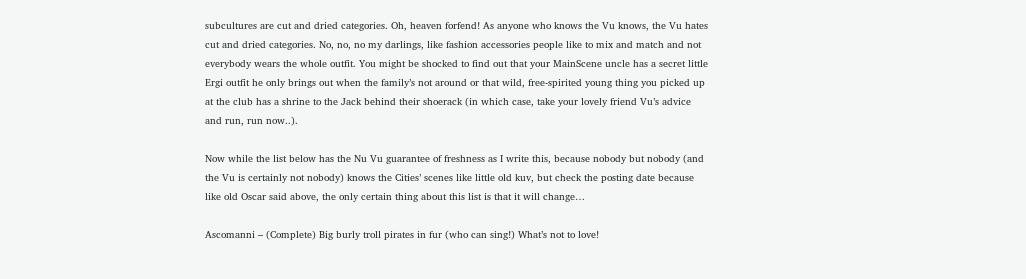subcultures are cut and dried categories. Oh, heaven forfend! As anyone who knows the Vu knows, the Vu hates cut and dried categories. No, no, no my darlings, like fashion accessories people like to mix and match and not everybody wears the whole outfit. You might be shocked to find out that your MainScene uncle has a secret little Ergi outfit he only brings out when the family’s not around or that wild, free-spirited young thing you picked up at the club has a shrine to the Jack behind their shoerack (in which case, take your lovely friend Vu’s advice and run, run now..).

Now while the list below has the Nu Vu guarantee of freshness as I write this, because nobody but nobody (and the Vu is certainly not nobody) knows the Cities’ scenes like little old kuv, but check the posting date because like old Oscar said above, the only certain thing about this list is that it will change…

Ascomanni – (Complete) Big burly troll pirates in fur (who can sing!) What’s not to love!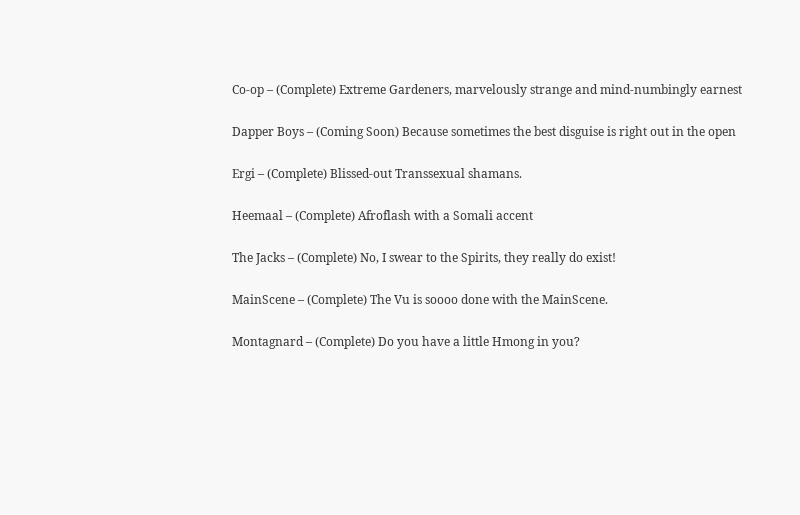Co-op – (Complete) Extreme Gardeners, marvelously strange and mind-numbingly earnest

Dapper Boys – (Coming Soon) Because sometimes the best disguise is right out in the open

Ergi – (Complete) Blissed-out Transsexual shamans.

Heemaal – (Complete) Afroflash with a Somali accent

The Jacks – (Complete) No, I swear to the Spirits, they really do exist!

MainScene – (Complete) The Vu is soooo done with the MainScene.

Montagnard – (Complete) Do you have a little Hmong in you?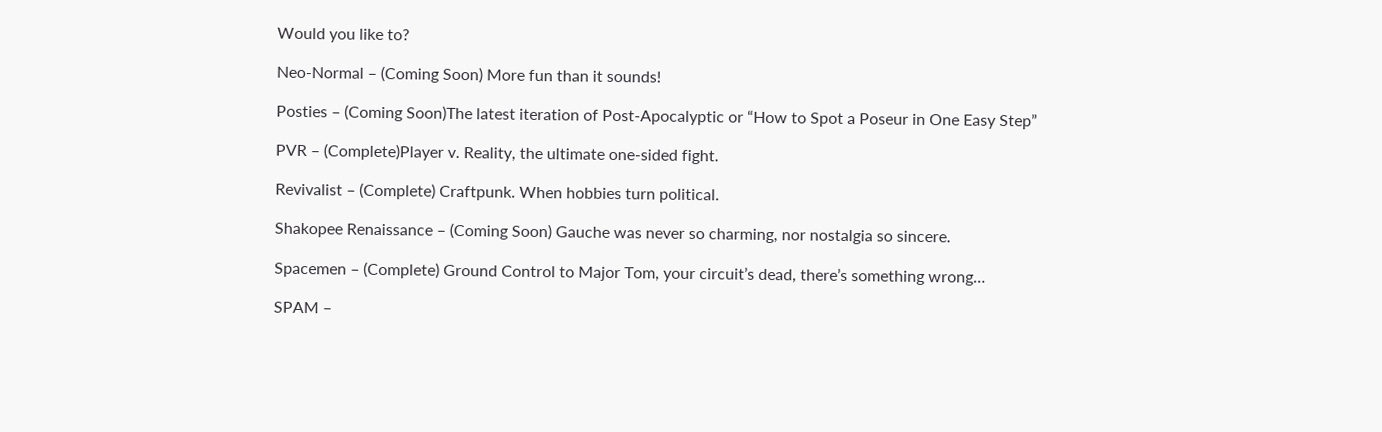Would you like to?

Neo-Normal – (Coming Soon) More fun than it sounds!

Posties – (Coming Soon)The latest iteration of Post-Apocalyptic or “How to Spot a Poseur in One Easy Step”

PVR – (Complete)Player v. Reality, the ultimate one-sided fight.

Revivalist – (Complete) Craftpunk. When hobbies turn political.

Shakopee Renaissance – (Coming Soon) Gauche was never so charming, nor nostalgia so sincere.

Spacemen – (Complete) Ground Control to Major Tom, your circuit’s dead, there’s something wrong…

SPAM –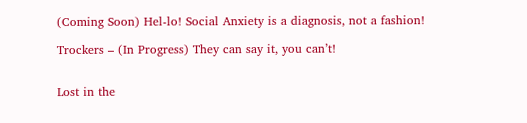(Coming Soon) Hel-lo! Social Anxiety is a diagnosis, not a fashion!

Trockers – (In Progress) They can say it, you can’t!


Lost in the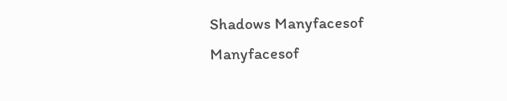Shadows Manyfacesof Manyfacesof